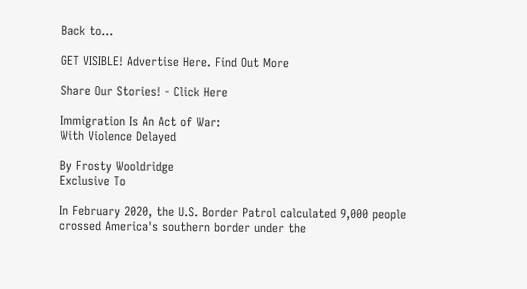Back to...

GET VISIBLE! Advertise Here. Find Out More

Share Our Stories! - Click Here

Immigration Is An Act of War:
With Violence Delayed

By Frosty Wooldridge
Exclusive To

In February 2020, the U.S. Border Patrol calculated 9,000 people crossed America's southern border under the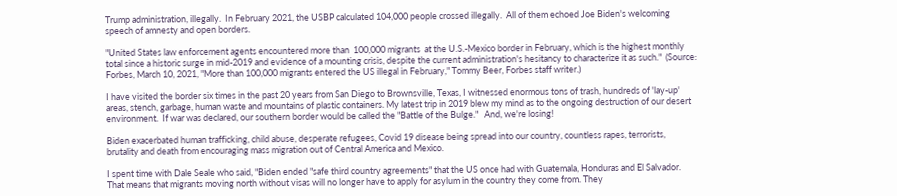Trump administration, illegally.  In February 2021, the USBP calculated 104,000 people crossed illegally.  All of them echoed Joe Biden's welcoming speech of amnesty and open borders.

"United States law enforcement agents encountered more than  100,000 migrants  at the U.S.-Mexico border in February, which is the highest monthly total since a historic surge in mid-2019 and evidence of a mounting crisis, despite the current administration's hesitancy to characterize it as such."  (Source: Forbes, March 10, 2021, "More than 100,000 migrants entered the US illegal in February," Tommy Beer, Forbes staff writer.)

I have visited the border six times in the past 20 years from San Diego to Brownsville, Texas, I witnessed enormous tons of trash, hundreds of 'lay-up' areas, stench, garbage, human waste and mountains of plastic containers. My latest trip in 2019 blew my mind as to the ongoing destruction of our desert environment.  If war was declared, our southern border would be called the "Battle of the Bulge."   And, we're losing!

Biden exacerbated human trafficking, child abuse, desperate refugees, Covid 19 disease being spread into our country, countless rapes, terrorists, brutality and death from encouraging mass migration out of Central America and Mexico.

I spent time with Dale Seale who said, "Biden ended "safe third country agreements" that the US once had with Guatemala, Honduras and El Salvador. That means that migrants moving north without visas will no longer have to apply for asylum in the country they come from. They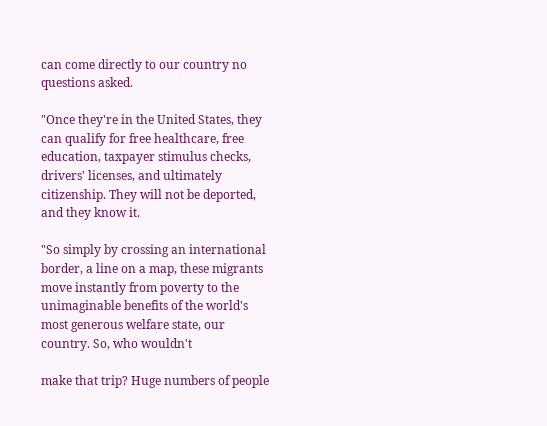can come directly to our country no questions asked.

"Once they're in the United States, they can qualify for free healthcare, free education, taxpayer stimulus checks, drivers' licenses, and ultimately citizenship. They will not be deported, and they know it.

"So simply by crossing an international border, a line on a map, these migrants move instantly from poverty to the unimaginable benefits of the world's most generous welfare state, our country. So, who wouldn't

make that trip? Huge numbers of people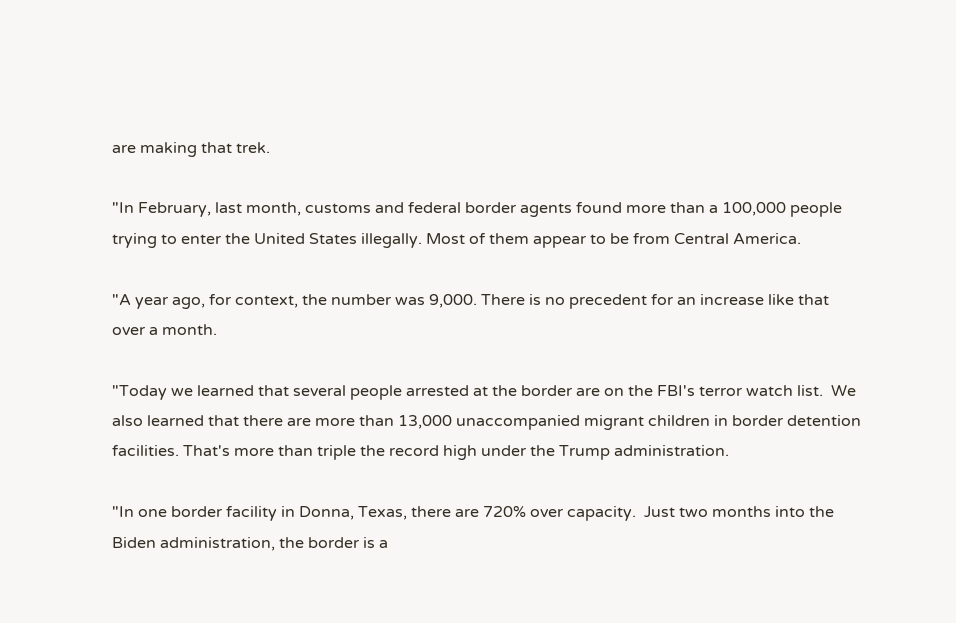are making that trek.

"In February, last month, customs and federal border agents found more than a 100,000 people trying to enter the United States illegally. Most of them appear to be from Central America.

"A year ago, for context, the number was 9,000. There is no precedent for an increase like that over a month.

"Today we learned that several people arrested at the border are on the FBI's terror watch list.  We also learned that there are more than 13,000 unaccompanied migrant children in border detention facilities. That's more than triple the record high under the Trump administration.

"In one border facility in Donna, Texas, there are 720% over capacity.  Just two months into the Biden administration, the border is a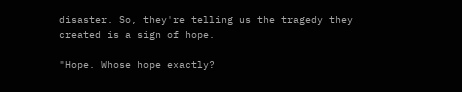disaster. So, they're telling us the tragedy they created is a sign of hope.

"Hope. Whose hope exactly?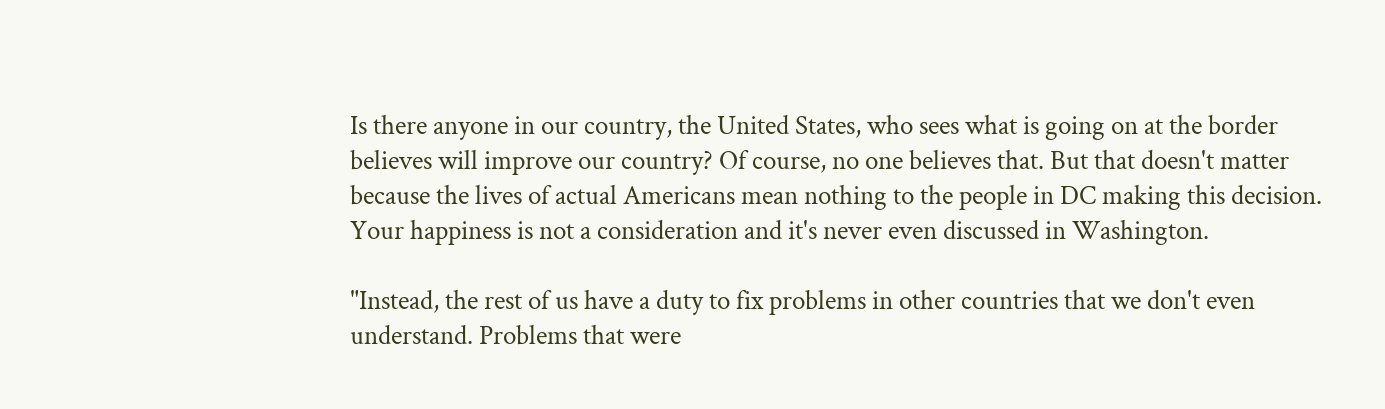Is there anyone in our country, the United States, who sees what is going on at the border believes will improve our country? Of course, no one believes that. But that doesn't matter because the lives of actual Americans mean nothing to the people in DC making this decision. Your happiness is not a consideration and it's never even discussed in Washington.

"Instead, the rest of us have a duty to fix problems in other countries that we don't even understand. Problems that were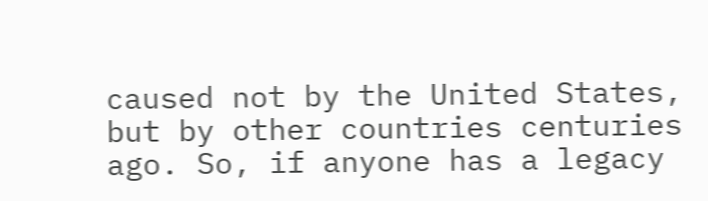caused not by the United States, but by other countries centuries ago. So, if anyone has a legacy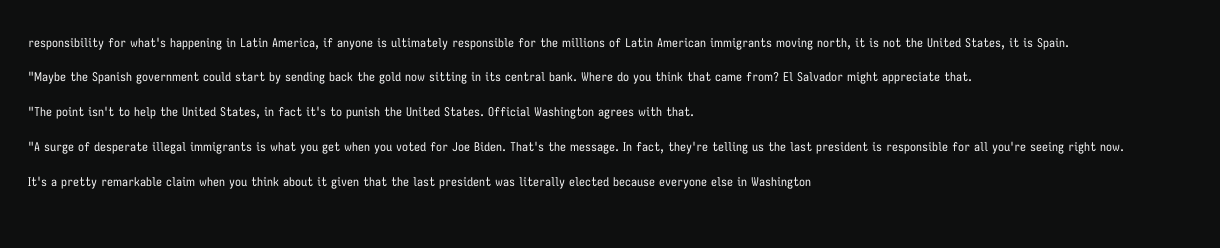responsibility for what's happening in Latin America, if anyone is ultimately responsible for the millions of Latin American immigrants moving north, it is not the United States, it is Spain.

"Maybe the Spanish government could start by sending back the gold now sitting in its central bank. Where do you think that came from? El Salvador might appreciate that.

"The point isn't to help the United States, in fact it's to punish the United States. Official Washington agrees with that.

"A surge of desperate illegal immigrants is what you get when you voted for Joe Biden. That's the message. In fact, they're telling us the last president is responsible for all you're seeing right now.

It's a pretty remarkable claim when you think about it given that the last president was literally elected because everyone else in Washington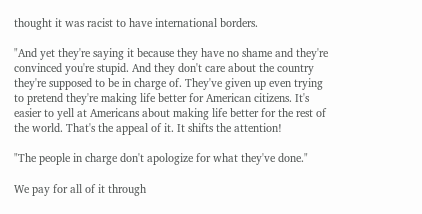thought it was racist to have international borders.

"And yet they're saying it because they have no shame and they're convinced you're stupid. And they don't care about the country they're supposed to be in charge of. They've given up even trying to pretend they're making life better for American citizens. It's easier to yell at Americans about making life better for the rest of the world. That's the appeal of it. It shifts the attention!

"The people in charge don't apologize for what they've done."

We pay for all of it through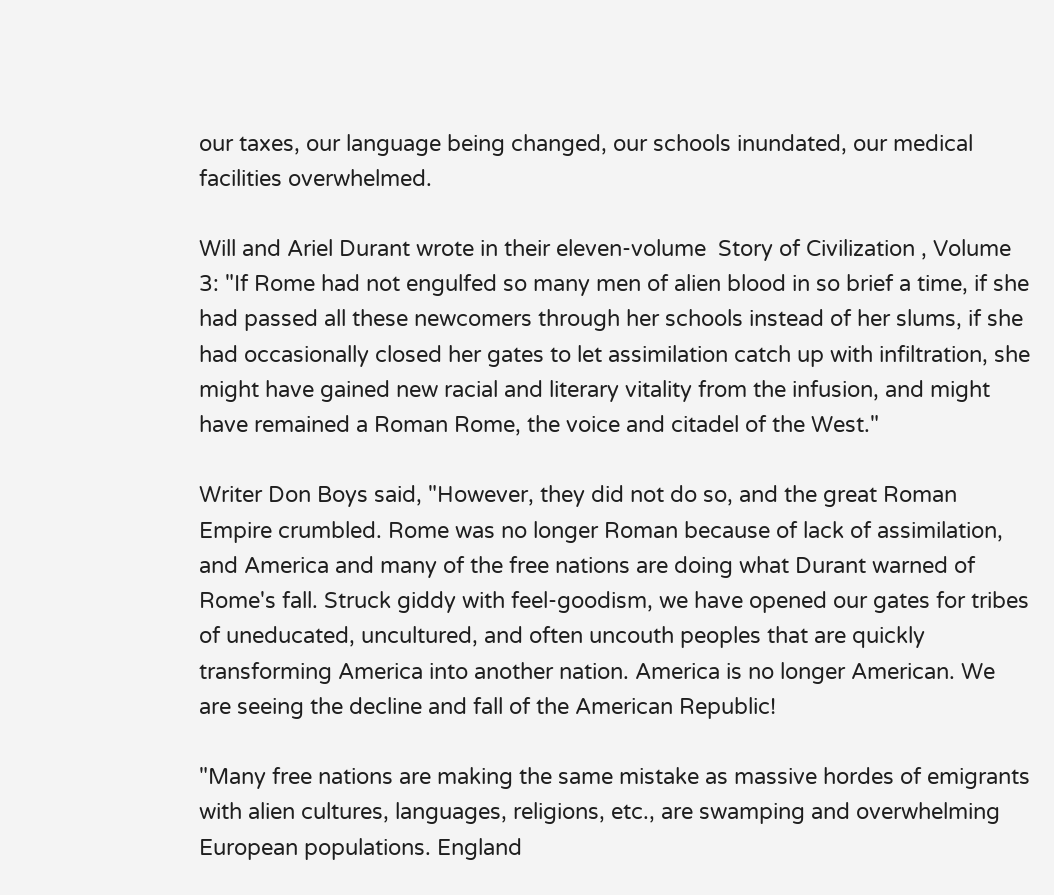our taxes, our language being changed, our schools inundated, our medical facilities overwhelmed.

Will and Ariel Durant wrote in their eleven-volume  Story of Civilization , Volume 3: "If Rome had not engulfed so many men of alien blood in so brief a time, if she had passed all these newcomers through her schools instead of her slums, if she had occasionally closed her gates to let assimilation catch up with infiltration, she might have gained new racial and literary vitality from the infusion, and might have remained a Roman Rome, the voice and citadel of the West."

Writer Don Boys said, "However, they did not do so, and the great Roman Empire crumbled. Rome was no longer Roman because of lack of assimilation, and America and many of the free nations are doing what Durant warned of Rome's fall. Struck giddy with feel-goodism, we have opened our gates for tribes of uneducated, uncultured, and often uncouth peoples that are quickly transforming America into another nation. America is no longer American. We are seeing the decline and fall of the American Republic!

"Many free nations are making the same mistake as massive hordes of emigrants with alien cultures, languages, religions, etc., are swamping and overwhelming European populations. England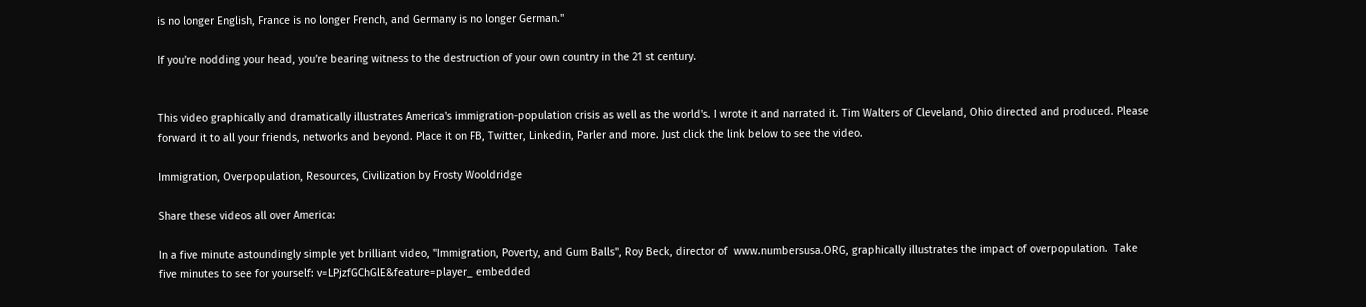is no longer English, France is no longer French, and Germany is no longer German."

If you're nodding your head, you're bearing witness to the destruction of your own country in the 21 st century.


This video graphically and dramatically illustrates America's immigration-population crisis as well as the world's. I wrote it and narrated it. Tim Walters of Cleveland, Ohio directed and produced. Please forward it to all your friends, networks and beyond. Place it on FB, Twitter, Linkedin, Parler and more. Just click the link below to see the video.

Immigration, Overpopulation, Resources, Civilization by Frosty Wooldridge

Share these videos all over America:

In a five minute astoundingly simple yet brilliant video, "Immigration, Poverty, and Gum Balls", Roy Beck, director of  www.numbersusa.ORG, graphically illustrates the impact of overpopulation.  Take five minutes to see for yourself: v=LPjzfGChGlE&feature=player_ embedded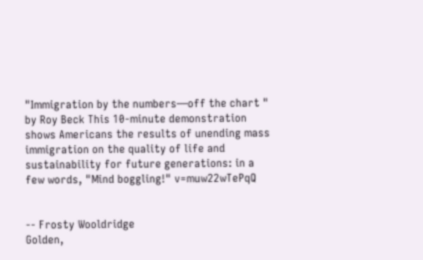"Immigration by the numbers—off the chart "  by Roy Beck This 10-minute demonstration shows Americans the results of unending mass immigration on the quality of life and sustainability for future generations: in a few words, "Mind boggling!" v=muw22wTePqQ


-- Frosty Wooldridge
Golden,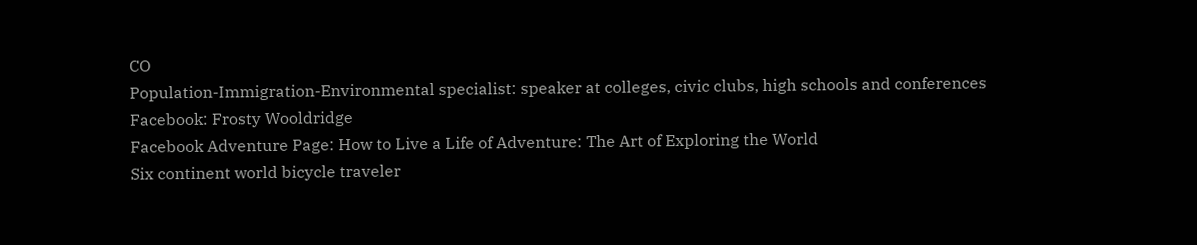CO
Population-Immigration-Environmental specialist: speaker at colleges, civic clubs, high schools and conferences
Facebook: Frosty Wooldridge
Facebook Adventure Page: How to Live a Life of Adventure: The Art of Exploring the World
Six continent world bicycle traveler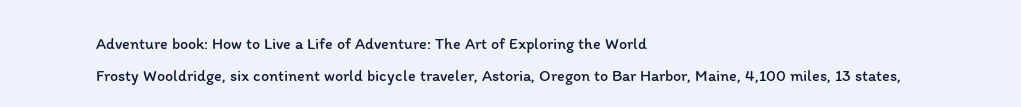Adventure book: How to Live a Life of Adventure: The Art of Exploring the World
Frosty Wooldridge, six continent world bicycle traveler, Astoria, Oregon to Bar Harbor, Maine, 4,100 miles, 13 states,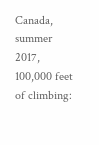Canada, summer 2017, 100,000 feet of climbing: